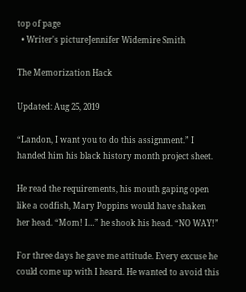top of page
  • Writer's pictureJennifer Widemire Smith

The Memorization Hack

Updated: Aug 25, 2019

“Landon, I want you to do this assignment.” I handed him his black history month project sheet.

He read the requirements, his mouth gaping open like a codfish, Mary Poppins would have shaken her head. “Mom! I…” he shook his head. “NO WAY!”

For three days he gave me attitude. Every excuse he could come up with I heard. He wanted to avoid this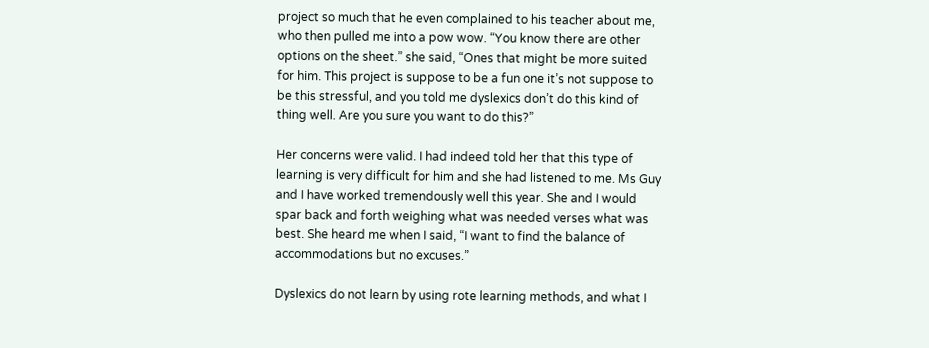project so much that he even complained to his teacher about me, who then pulled me into a pow wow. “You know there are other options on the sheet.” she said, “Ones that might be more suited for him. This project is suppose to be a fun one it’s not suppose to be this stressful, and you told me dyslexics don’t do this kind of thing well. Are you sure you want to do this?”

Her concerns were valid. I had indeed told her that this type of learning is very difficult for him and she had listened to me. Ms Guy and I have worked tremendously well this year. She and I would spar back and forth weighing what was needed verses what was best. She heard me when I said, “I want to find the balance of accommodations but no excuses.”

Dyslexics do not learn by using rote learning methods, and what I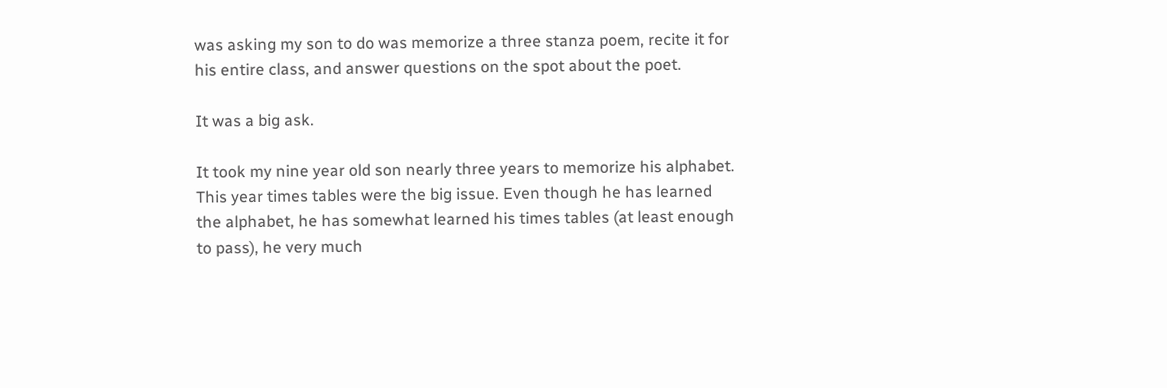was asking my son to do was memorize a three stanza poem, recite it for his entire class, and answer questions on the spot about the poet.

It was a big ask.

It took my nine year old son nearly three years to memorize his alphabet. This year times tables were the big issue. Even though he has learned the alphabet, he has somewhat learned his times tables (at least enough to pass), he very much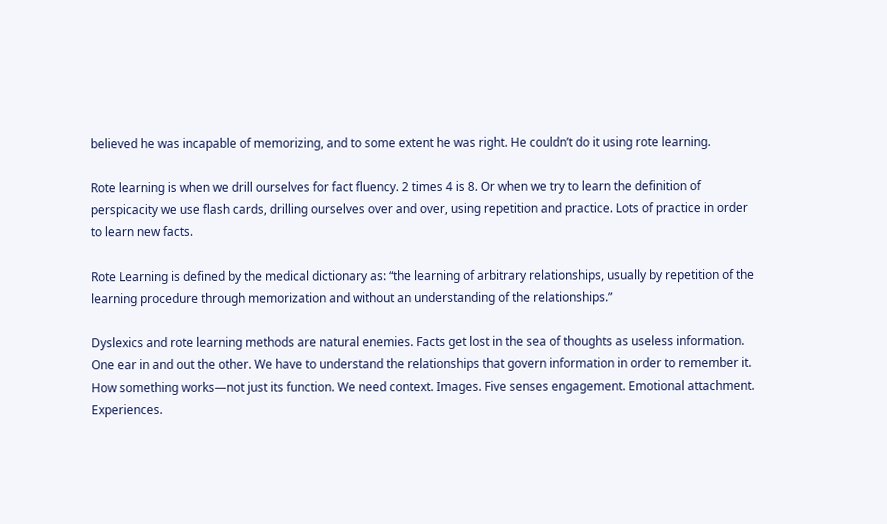believed he was incapable of memorizing, and to some extent he was right. He couldn’t do it using rote learning.

Rote learning is when we drill ourselves for fact fluency. 2 times 4 is 8. Or when we try to learn the definition of perspicacity we use flash cards, drilling ourselves over and over, using repetition and practice. Lots of practice in order to learn new facts.

Rote Learning is defined by the medical dictionary as: “the learning of arbitrary relationships, usually by repetition of the learning procedure through memorization and without an understanding of the relationships.”

Dyslexics and rote learning methods are natural enemies. Facts get lost in the sea of thoughts as useless information. One ear in and out the other. We have to understand the relationships that govern information in order to remember it. How something works—not just its function. We need context. Images. Five senses engagement. Emotional attachment. Experiences.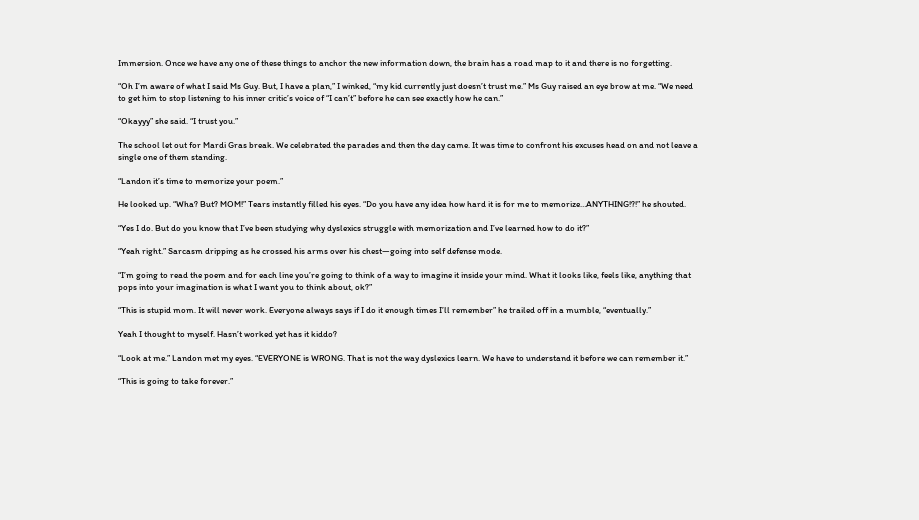Immersion. Once we have any one of these things to anchor the new information down, the brain has a road map to it and there is no forgetting.

“Oh I’m aware of what I said Ms Guy. But, I have a plan,” I winked, “my kid currently just doesn’t trust me.” Ms Guy raised an eye brow at me. “We need to get him to stop listening to his inner critic’s voice of “I can’t” before he can see exactly how he can.”

“Okayyy” she said. “I trust you.”

The school let out for Mardi Gras break. We celebrated the parades and then the day came. It was time to confront his excuses head on and not leave a single one of them standing.

“Landon it’s time to memorize your poem.”

He looked up. “Wha? But? MOM!” Tears instantly filled his eyes. “Do you have any idea how hard it is for me to memorize…ANYTHING!?!” he shouted.

“Yes I do. But do you know that I’ve been studying why dyslexics struggle with memorization and I’ve learned how to do it?”

“Yeah right.” Sarcasm dripping as he crossed his arms over his chest—going into self defense mode.

“I’m going to read the poem and for each line you’re going to think of a way to imagine it inside your mind. What it looks like, feels like, anything that pops into your imagination is what I want you to think about, ok?”

“This is stupid mom. It will never work. Everyone always says if I do it enough times I’ll remember” he trailed off in a mumble, “eventually.”

Yeah I thought to myself. Hasn’t worked yet has it kiddo?

“Look at me.” Landon met my eyes. “EVERYONE is WRONG. That is not the way dyslexics learn. We have to understand it before we can remember it.”

“This is going to take forever.”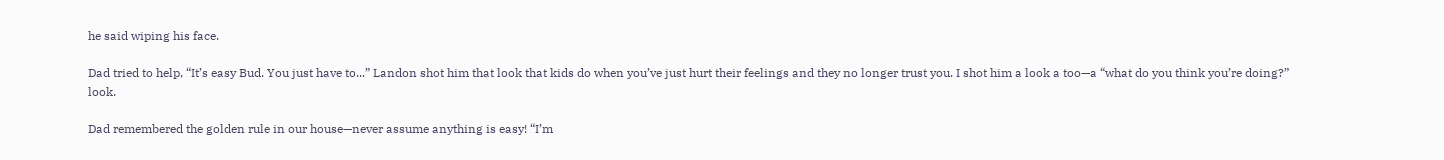he said wiping his face.

Dad tried to help, “It’s easy Bud. You just have to...” Landon shot him that look that kids do when you’ve just hurt their feelings and they no longer trust you. I shot him a look a too—a “what do you think you’re doing?” look.

Dad remembered the golden rule in our house—never assume anything is easy! “I’m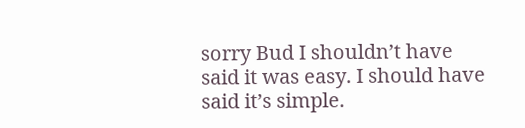sorry Bud I shouldn’t have said it was easy. I should have said it’s simple.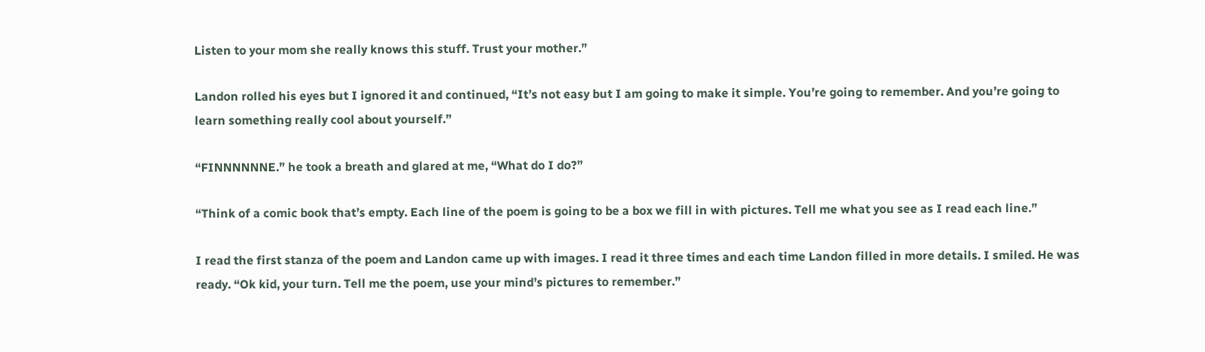Listen to your mom she really knows this stuff. Trust your mother.”

Landon rolled his eyes but I ignored it and continued, “It’s not easy but I am going to make it simple. You’re going to remember. And you’re going to learn something really cool about yourself.”

“FINNNNNNE.” he took a breath and glared at me, “What do I do?”

“Think of a comic book that’s empty. Each line of the poem is going to be a box we fill in with pictures. Tell me what you see as I read each line.”

I read the first stanza of the poem and Landon came up with images. I read it three times and each time Landon filled in more details. I smiled. He was ready. “Ok kid, your turn. Tell me the poem, use your mind’s pictures to remember.”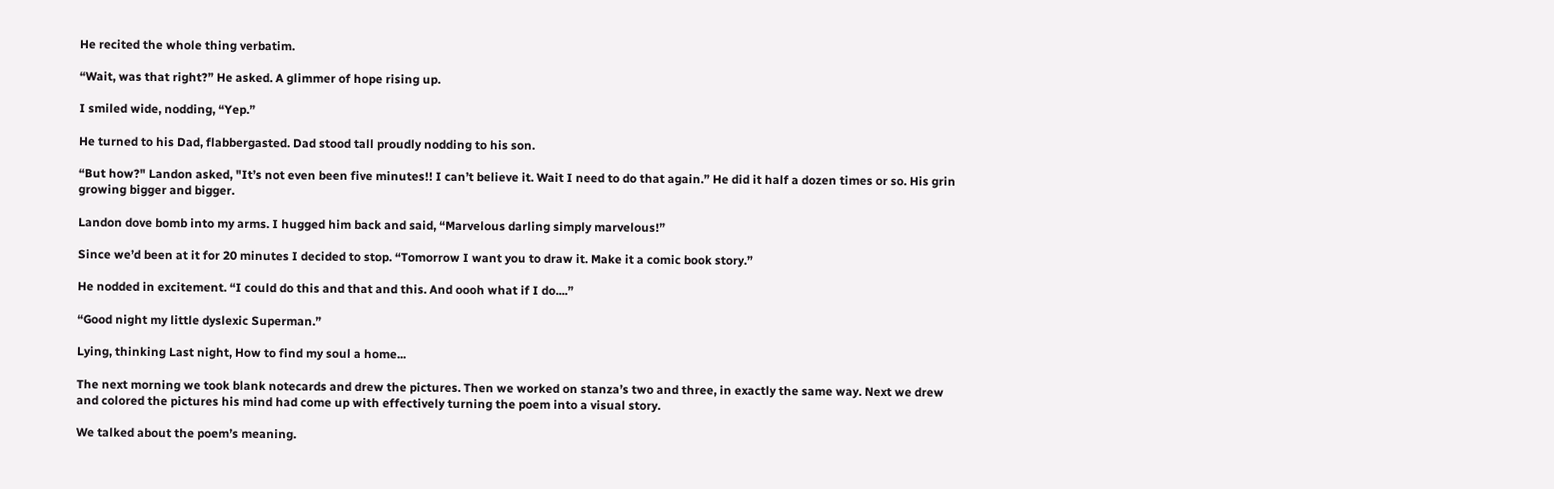He recited the whole thing verbatim.

“Wait, was that right?” He asked. A glimmer of hope rising up.

I smiled wide, nodding, “Yep.”

He turned to his Dad, flabbergasted. Dad stood tall proudly nodding to his son.

“But how?" Landon asked, "It’s not even been five minutes!! I can’t believe it. Wait I need to do that again.” He did it half a dozen times or so. His grin growing bigger and bigger.

Landon dove bomb into my arms. I hugged him back and said, “Marvelous darling simply marvelous!”

Since we’d been at it for 20 minutes I decided to stop. “Tomorrow I want you to draw it. Make it a comic book story.”

He nodded in excitement. “I could do this and that and this. And oooh what if I do....”

“Good night my little dyslexic Superman.”

Lying, thinking Last night, How to find my soul a home...

The next morning we took blank notecards and drew the pictures. Then we worked on stanza’s two and three, in exactly the same way. Next we drew and colored the pictures his mind had come up with effectively turning the poem into a visual story.

We talked about the poem’s meaning.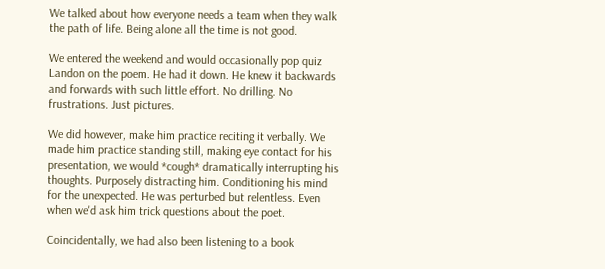We talked about how everyone needs a team when they walk the path of life. Being alone all the time is not good.

We entered the weekend and would occasionally pop quiz Landon on the poem. He had it down. He knew it backwards and forwards with such little effort. No drilling. No frustrations. Just pictures.

We did however, make him practice reciting it verbally. We made him practice standing still, making eye contact for his presentation, we would *cough* dramatically interrupting his thoughts. Purposely distracting him. Conditioning his mind for the unexpected. He was perturbed but relentless. Even when we'd ask him trick questions about the poet.

Coincidentally, we had also been listening to a book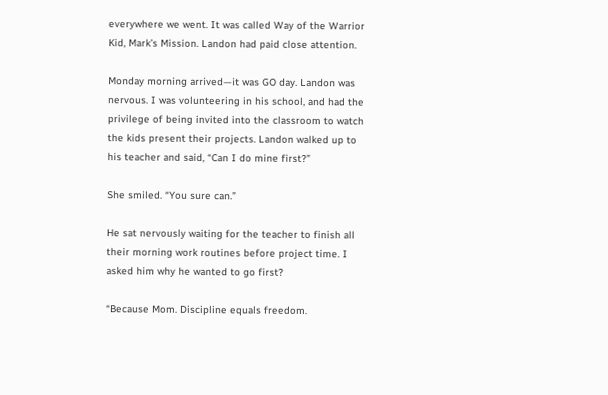everywhere we went. It was called Way of the Warrior Kid, Mark’s Mission. Landon had paid close attention.

Monday morning arrived—it was GO day. Landon was nervous. I was volunteering in his school, and had the privilege of being invited into the classroom to watch the kids present their projects. Landon walked up to his teacher and said, “Can I do mine first?”

She smiled. “You sure can.”

He sat nervously waiting for the teacher to finish all their morning work routines before project time. I asked him why he wanted to go first?

“Because Mom. Discipline equals freedom.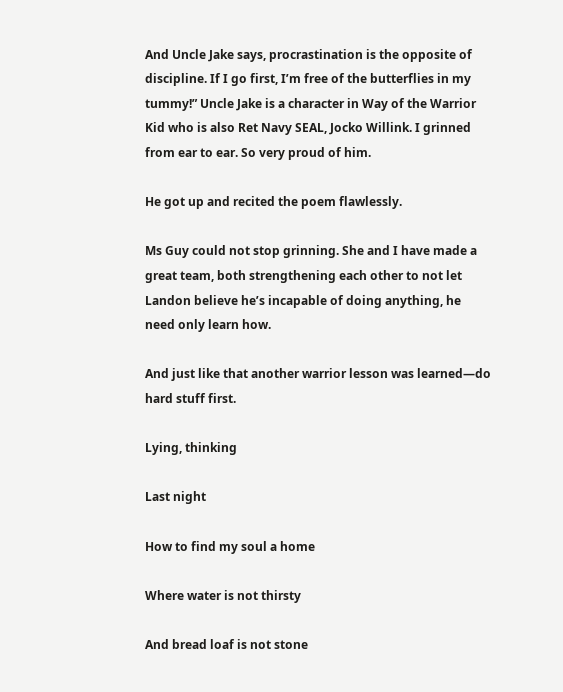And Uncle Jake says, procrastination is the opposite of discipline. If I go first, I’m free of the butterflies in my tummy!” Uncle Jake is a character in Way of the Warrior Kid who is also Ret Navy SEAL, Jocko Willink. I grinned from ear to ear. So very proud of him.

He got up and recited the poem flawlessly.

Ms Guy could not stop grinning. She and I have made a great team, both strengthening each other to not let Landon believe he’s incapable of doing anything, he need only learn how.

And just like that another warrior lesson was learned—do hard stuff first.

Lying, thinking

Last night

How to find my soul a home

Where water is not thirsty

And bread loaf is not stone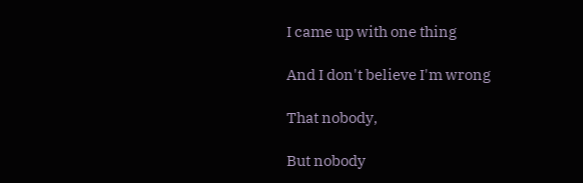I came up with one thing

And I don't believe I'm wrong

That nobody,

But nobody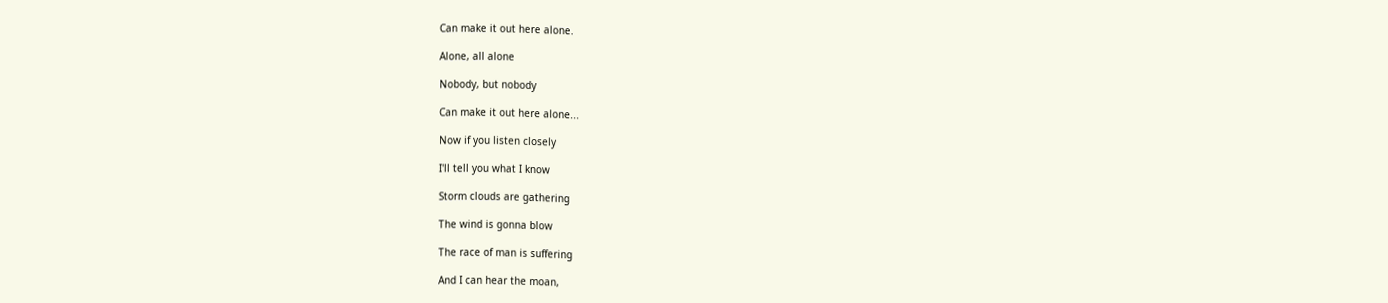Can make it out here alone.

Alone, all alone

Nobody, but nobody

Can make it out here alone...

Now if you listen closely

I'll tell you what I know

Storm clouds are gathering

The wind is gonna blow

The race of man is suffering

And I can hear the moan,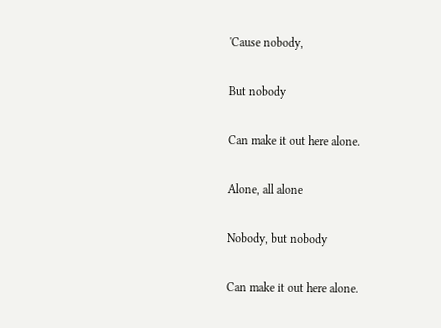'Cause nobody,

But nobody

Can make it out here alone.

Alone, all alone

Nobody, but nobody

Can make it out here alone.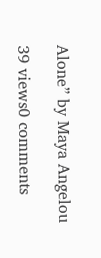Alone” by Maya Angelou

39 views0 comments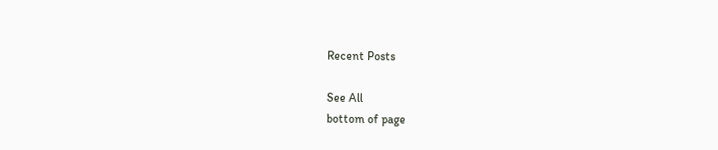Recent Posts

See All
bottom of page